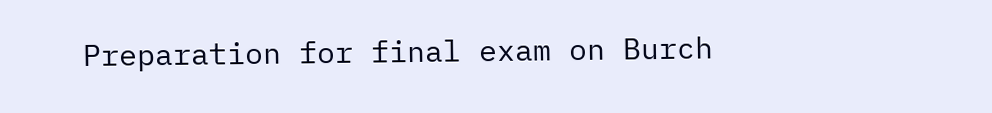Preparation for final exam on Burch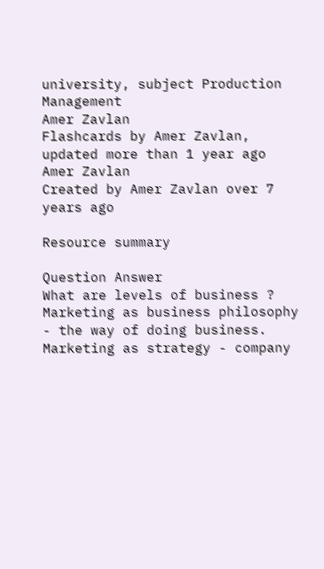university, subject Production Management
Amer Zavlan
Flashcards by Amer Zavlan, updated more than 1 year ago
Amer Zavlan
Created by Amer Zavlan over 7 years ago

Resource summary

Question Answer
What are levels of business ? Marketing as business philosophy - the way of doing business. Marketing as strategy - company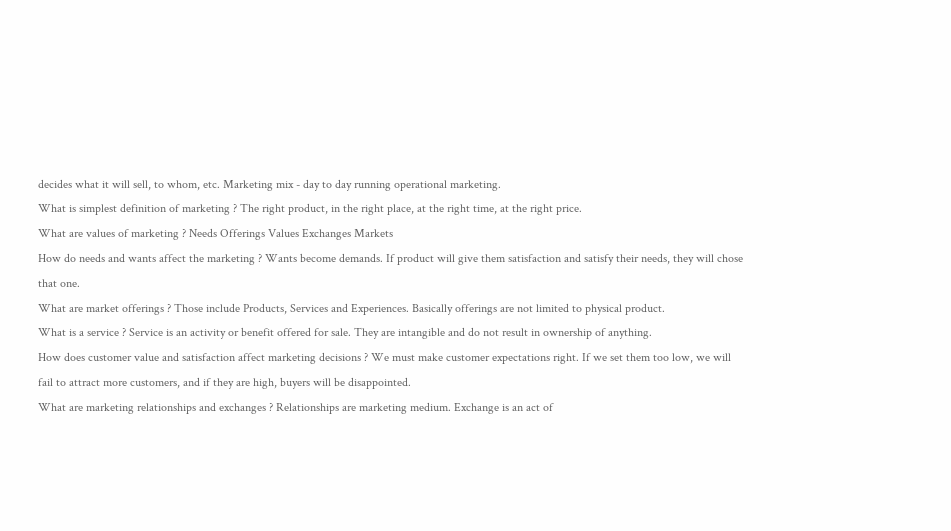decides what it will sell, to whom, etc. Marketing mix - day to day running operational marketing.
What is simplest definition of marketing ? The right product, in the right place, at the right time, at the right price.
What are values of marketing ? Needs Offerings Values Exchanges Markets
How do needs and wants affect the marketing ? Wants become demands. If product will give them satisfaction and satisfy their needs, they will chose that one.
What are market offerings ? Those include Products, Services and Experiences. Basically offerings are not limited to physical product.
What is a service ? Service is an activity or benefit offered for sale. They are intangible and do not result in ownership of anything.
How does customer value and satisfaction affect marketing decisions ? We must make customer expectations right. If we set them too low, we will fail to attract more customers, and if they are high, buyers will be disappointed.
What are marketing relationships and exchanges ? Relationships are marketing medium. Exchange is an act of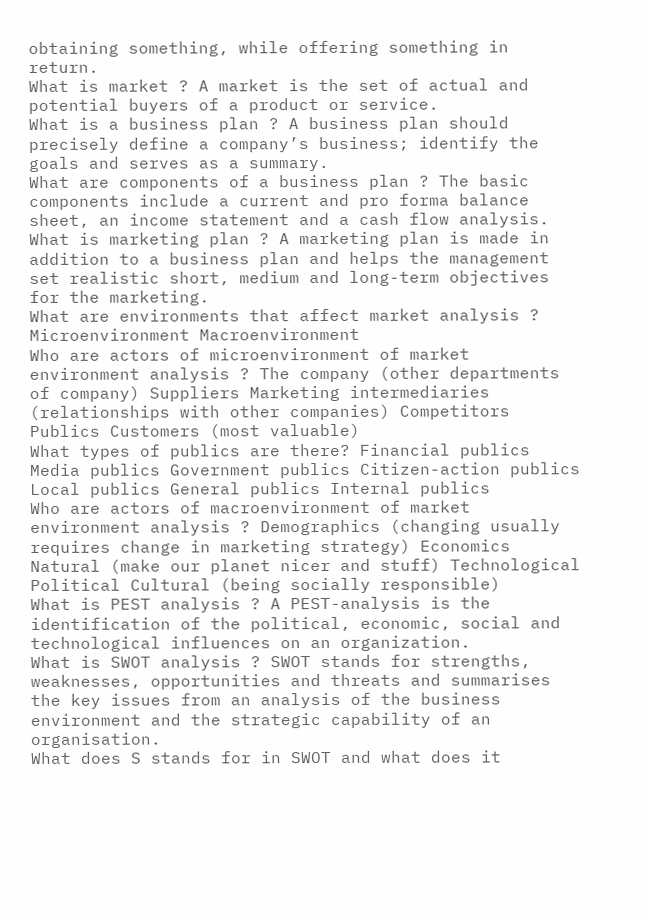obtaining something, while offering something in return.
What is market ? A market is the set of actual and potential buyers of a product or service.
What is a business plan ? A business plan should precisely define a company’s business; identify the goals and serves as a summary.
What are components of a business plan ? The basic components include a current and pro forma balance sheet, an income statement and a cash flow analysis.
What is marketing plan ? A marketing plan is made in addition to a business plan and helps the management set realistic short, medium and long-term objectives for the marketing.
What are environments that affect market analysis ? Microenvironment Macroenvironment
Who are actors of microenvironment of market environment analysis ? The company (other departments of company) Suppliers Marketing intermediaries (relationships with other companies) Competitors Publics Customers (most valuable)
What types of publics are there? Financial publics Media publics Government publics Citizen-action publics Local publics General publics Internal publics
Who are actors of macroenvironment of market environment analysis ? Demographics (changing usually requires change in marketing strategy) Economics Natural (make our planet nicer and stuff) Technological Political Cultural (being socially responsible)
What is PEST analysis ? A PEST-analysis is the identification of the political, economic, social and technological influences on an organization.
What is SWOT analysis ? SWOT stands for strengths, weaknesses, opportunities and threats and summarises the key issues from an analysis of the business environment and the strategic capability of an organisation.
What does S stands for in SWOT and what does it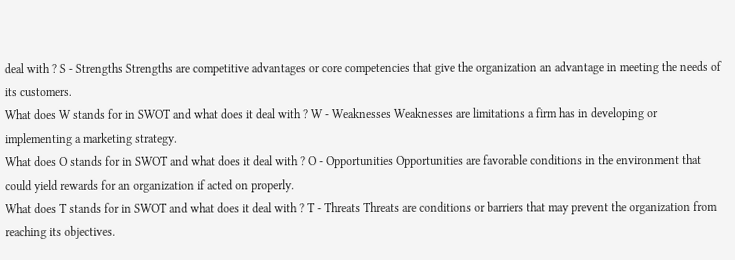deal with ? S - Strengths Strengths are competitive advantages or core competencies that give the organization an advantage in meeting the needs of its customers.
What does W stands for in SWOT and what does it deal with ? W - Weaknesses Weaknesses are limitations a firm has in developing or implementing a marketing strategy.
What does O stands for in SWOT and what does it deal with ? O - Opportunities Opportunities are favorable conditions in the environment that could yield rewards for an organization if acted on properly.
What does T stands for in SWOT and what does it deal with ? T - Threats Threats are conditions or barriers that may prevent the organization from reaching its objectives.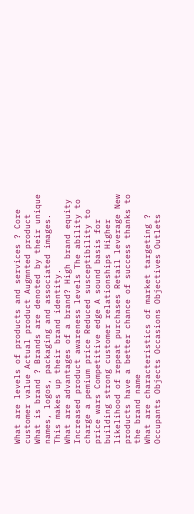What are levels of products and services ? Core customer value Actual product Augmnted product
What is brand ? Brands are denoted by their unique names, logos, packaging and associated images. This makes up their brand identity.
What are advantages of a brand? High brand equity Increased product awareness levels The ability to charge a pemium price Reduced susceptibility to price wars Competitive edge A sound basis for building strong customer relationships Higher likelihood of repeat purchases Retail leverage New products have a better chance of success thanks to the brand name
What are characteristics of market targeting ? Occupants Objects Occasions Objectives Outlets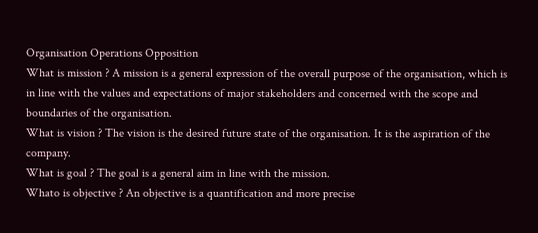Organisation Operations Opposition
What is mission ? A mission is a general expression of the overall purpose of the organisation, which is in line with the values and expectations of major stakeholders and concerned with the scope and boundaries of the organisation.
What is vision ? The vision is the desired future state of the organisation. It is the aspiration of the company.
What is goal ? The goal is a general aim in line with the mission.
Whato is objective ? An objective is a quantification and more precise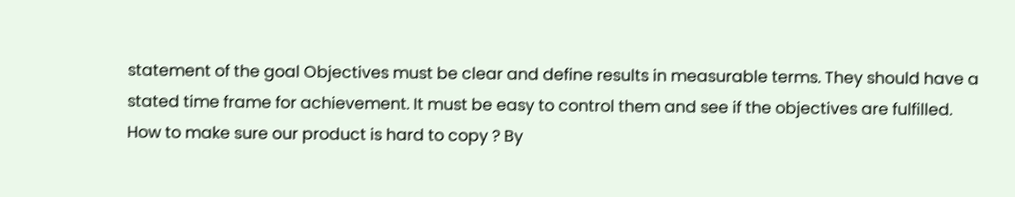statement of the goal Objectives must be clear and define results in measurable terms. They should have a stated time frame for achievement. It must be easy to control them and see if the objectives are fulfilled.
How to make sure our product is hard to copy ? By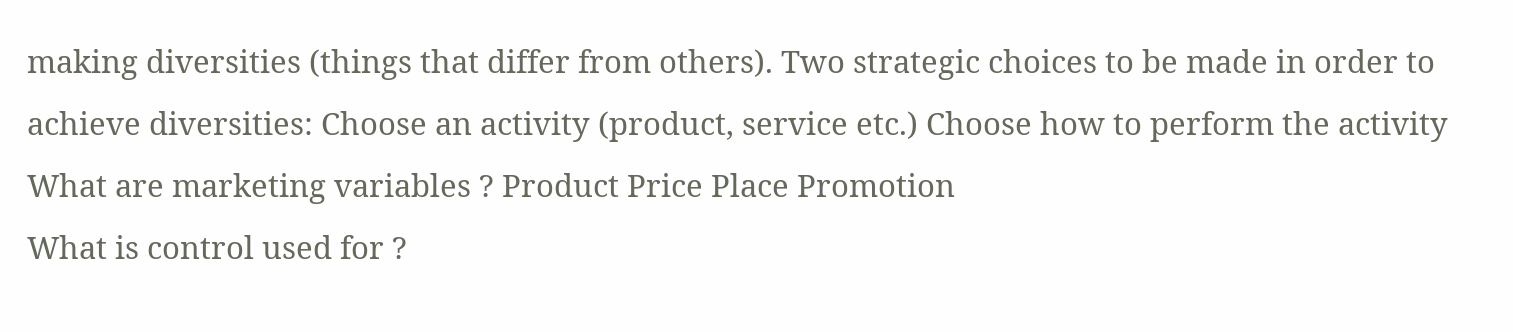making diversities (things that differ from others). Two strategic choices to be made in order to achieve diversities: Choose an activity (product, service etc.) Choose how to perform the activity
What are marketing variables ? Product Price Place Promotion
What is control used for ?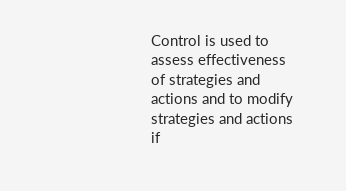Control is used to assess effectiveness of strategies and actions and to modify strategies and actions if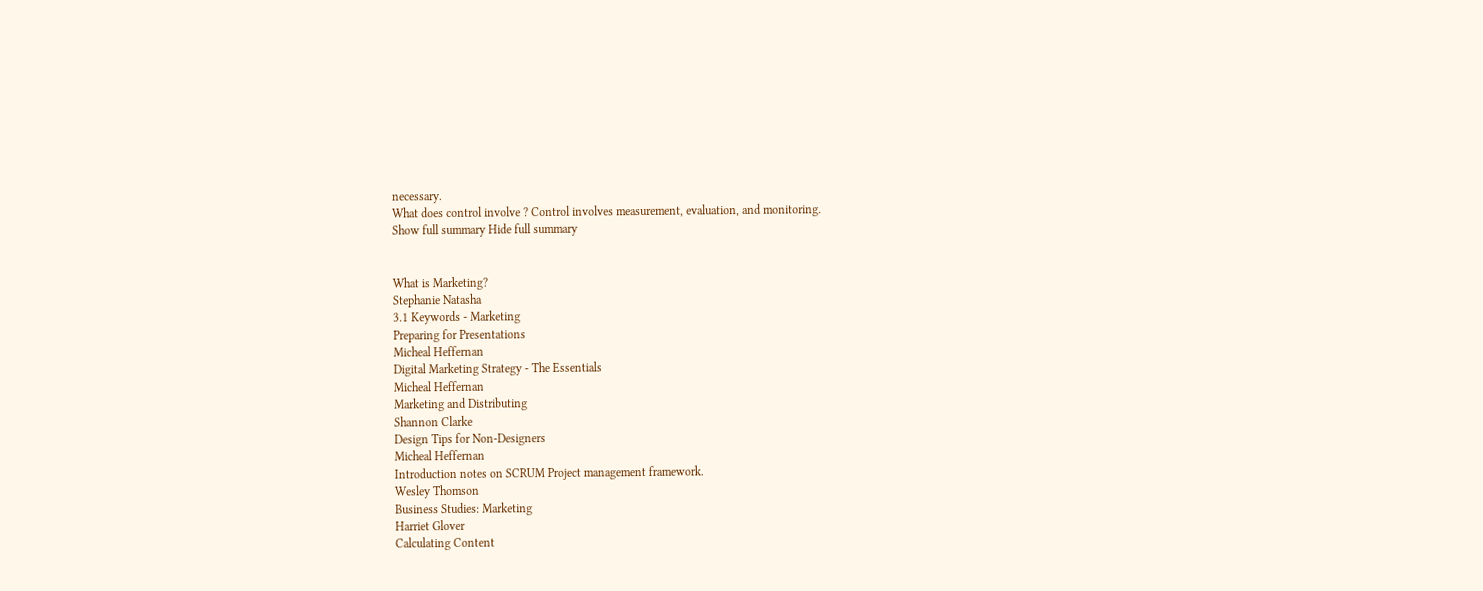necessary.
What does control involve ? Control involves measurement, evaluation, and monitoring.
Show full summary Hide full summary


What is Marketing?
Stephanie Natasha
3.1 Keywords - Marketing
Preparing for Presentations
Micheal Heffernan
Digital Marketing Strategy - The Essentials
Micheal Heffernan
Marketing and Distributing
Shannon Clarke
Design Tips for Non-Designers
Micheal Heffernan
Introduction notes on SCRUM Project management framework.
Wesley Thomson
Business Studies: Marketing
Harriet Glover
Calculating Content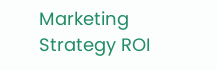Marketing Strategy ROI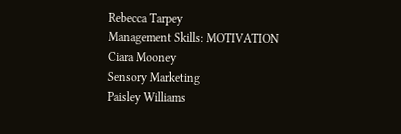Rebecca Tarpey
Management Skills: MOTIVATION
Ciara Mooney
Sensory Marketing
Paisley Williams